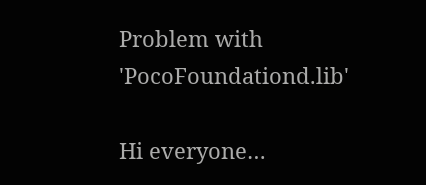Problem with 'PocoFoundationd.lib'

Hi everyone…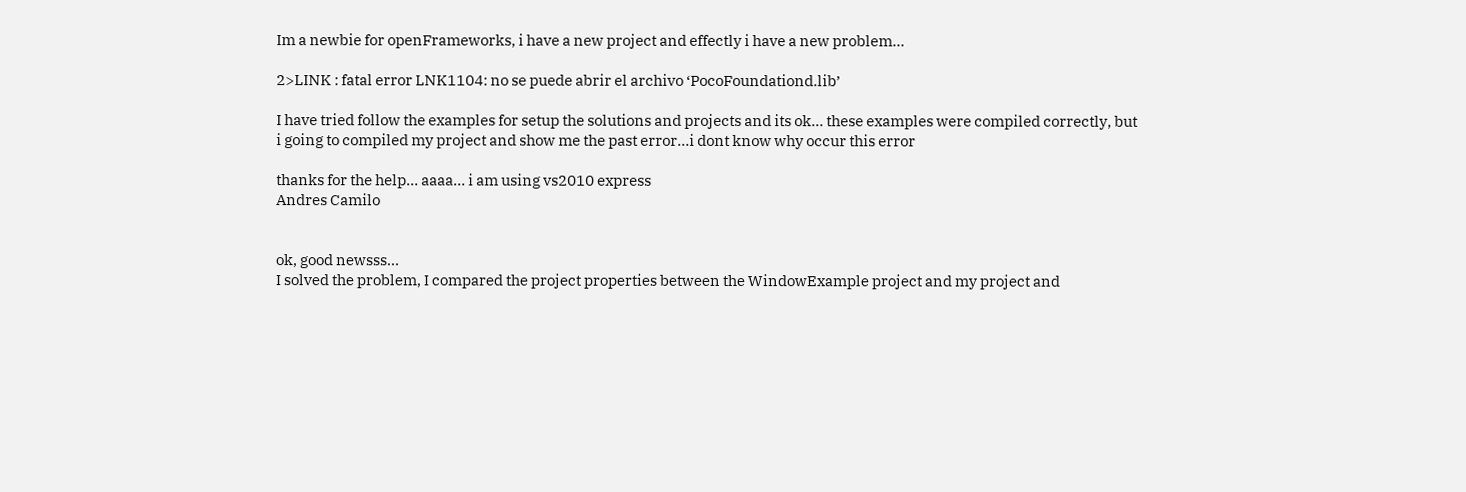Im a newbie for openFrameworks, i have a new project and effectly i have a new problem…

2>LINK : fatal error LNK1104: no se puede abrir el archivo ‘PocoFoundationd.lib’

I have tried follow the examples for setup the solutions and projects and its ok… these examples were compiled correctly, but i going to compiled my project and show me the past error…i dont know why occur this error

thanks for the help… aaaa… i am using vs2010 express
Andres Camilo


ok, good newsss…
I solved the problem, I compared the project properties between the WindowExample project and my project and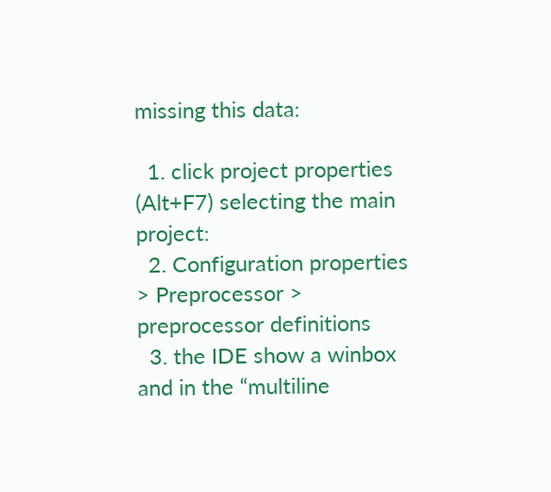missing this data:

  1. click project properties (Alt+F7) selecting the main project:
  2. Configuration properties > Preprocessor > preprocessor definitions
  3. the IDE show a winbox and in the “multiline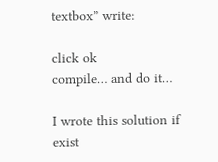textbox” write:

click ok
compile… and do it…

I wrote this solution if exist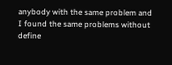anybody with the same problem and I found the same problems without define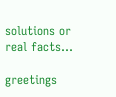solutions or real facts…

greetings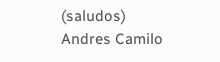(saludos)
Andres Camilo